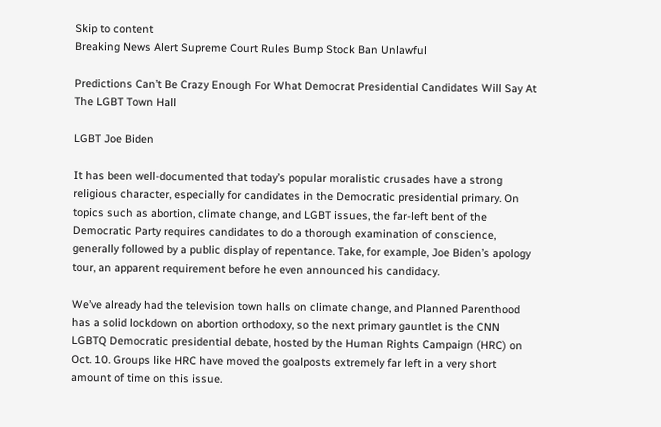Skip to content
Breaking News Alert Supreme Court Rules Bump Stock Ban Unlawful

Predictions Can’t Be Crazy Enough For What Democrat Presidential Candidates Will Say At The LGBT Town Hall

LGBT Joe Biden

It has been well-documented that today’s popular moralistic crusades have a strong religious character, especially for candidates in the Democratic presidential primary. On topics such as abortion, climate change, and LGBT issues, the far-left bent of the Democratic Party requires candidates to do a thorough examination of conscience, generally followed by a public display of repentance. Take, for example, Joe Biden’s apology tour, an apparent requirement before he even announced his candidacy.

We’ve already had the television town halls on climate change, and Planned Parenthood has a solid lockdown on abortion orthodoxy, so the next primary gauntlet is the CNN LGBTQ Democratic presidential debate, hosted by the Human Rights Campaign (HRC) on Oct. 10. Groups like HRC have moved the goalposts extremely far left in a very short amount of time on this issue.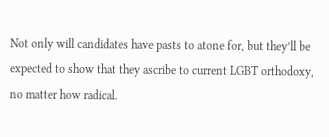Not only will candidates have pasts to atone for, but they’ll be expected to show that they ascribe to current LGBT orthodoxy, no matter how radical.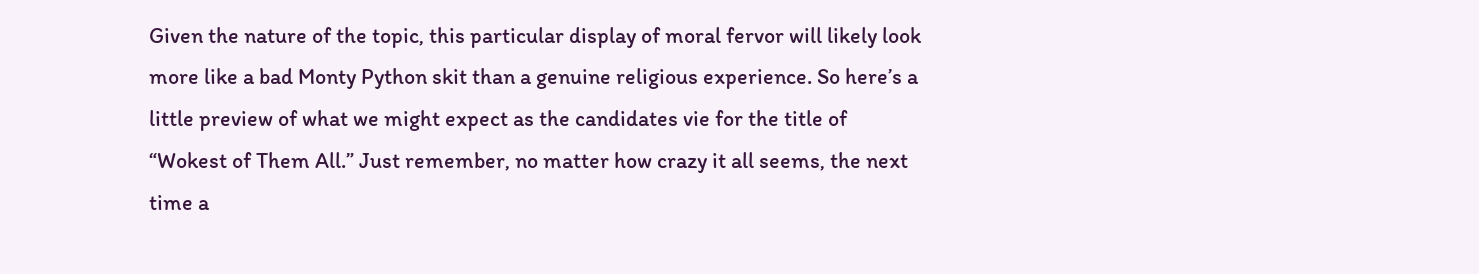Given the nature of the topic, this particular display of moral fervor will likely look more like a bad Monty Python skit than a genuine religious experience. So here’s a little preview of what we might expect as the candidates vie for the title of “Wokest of Them All.” Just remember, no matter how crazy it all seems, the next time a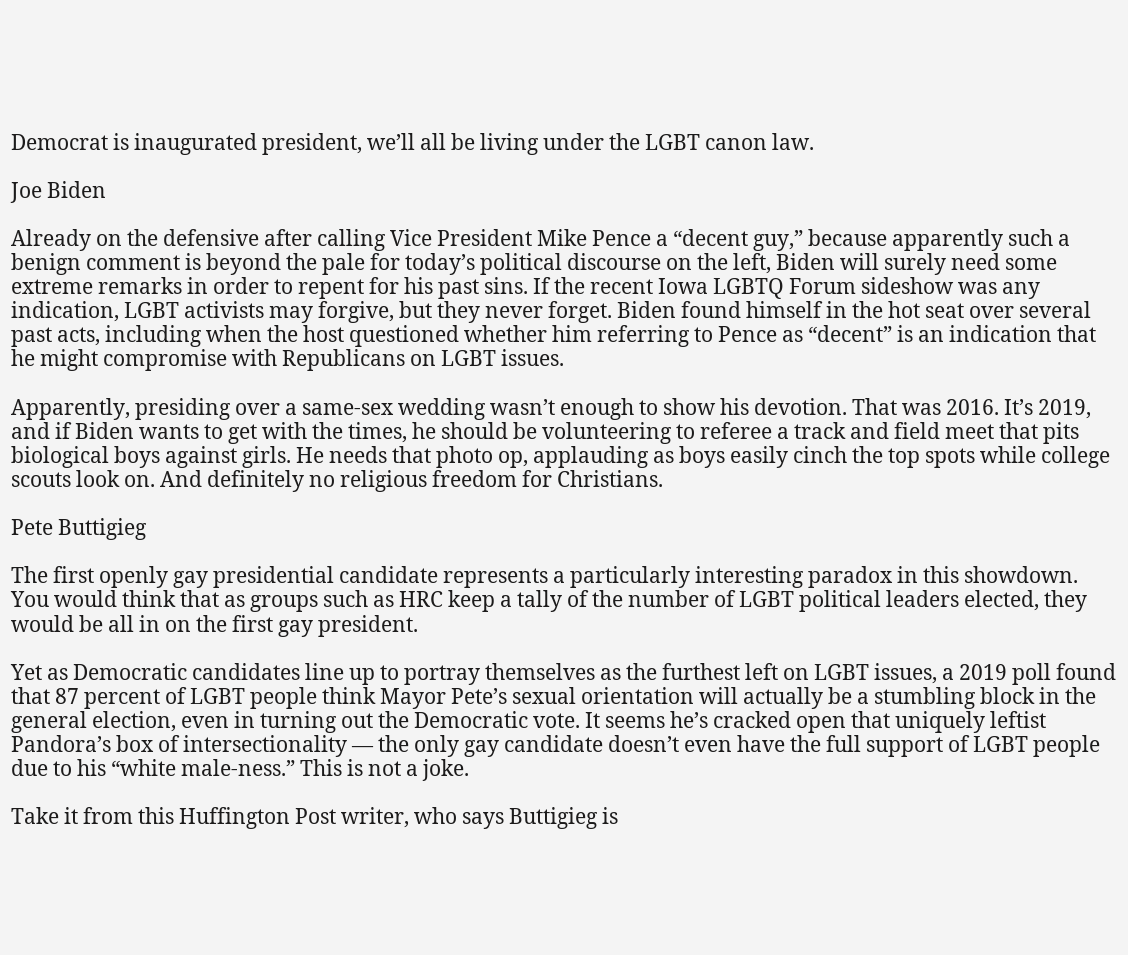Democrat is inaugurated president, we’ll all be living under the LGBT canon law.

Joe Biden

Already on the defensive after calling Vice President Mike Pence a “decent guy,” because apparently such a benign comment is beyond the pale for today’s political discourse on the left, Biden will surely need some extreme remarks in order to repent for his past sins. If the recent Iowa LGBTQ Forum sideshow was any indication, LGBT activists may forgive, but they never forget. Biden found himself in the hot seat over several past acts, including when the host questioned whether him referring to Pence as “decent” is an indication that he might compromise with Republicans on LGBT issues.

Apparently, presiding over a same-sex wedding wasn’t enough to show his devotion. That was 2016. It’s 2019, and if Biden wants to get with the times, he should be volunteering to referee a track and field meet that pits biological boys against girls. He needs that photo op, applauding as boys easily cinch the top spots while college scouts look on. And definitely no religious freedom for Christians.

Pete Buttigieg

The first openly gay presidential candidate represents a particularly interesting paradox in this showdown. You would think that as groups such as HRC keep a tally of the number of LGBT political leaders elected, they would be all in on the first gay president.

Yet as Democratic candidates line up to portray themselves as the furthest left on LGBT issues, a 2019 poll found that 87 percent of LGBT people think Mayor Pete’s sexual orientation will actually be a stumbling block in the general election, even in turning out the Democratic vote. It seems he’s cracked open that uniquely leftist Pandora’s box of intersectionality — the only gay candidate doesn’t even have the full support of LGBT people due to his “white male-ness.” This is not a joke.

Take it from this Huffington Post writer, who says Buttigieg is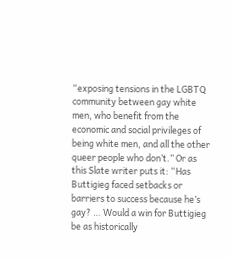“exposing tensions in the LGBTQ community between gay white men, who benefit from the economic and social privileges of being white men, and all the other queer people who don’t.” Or as this Slate writer puts it: “Has Buttigieg faced setbacks or barriers to success because he’s gay? … Would a win for Buttigieg be as historically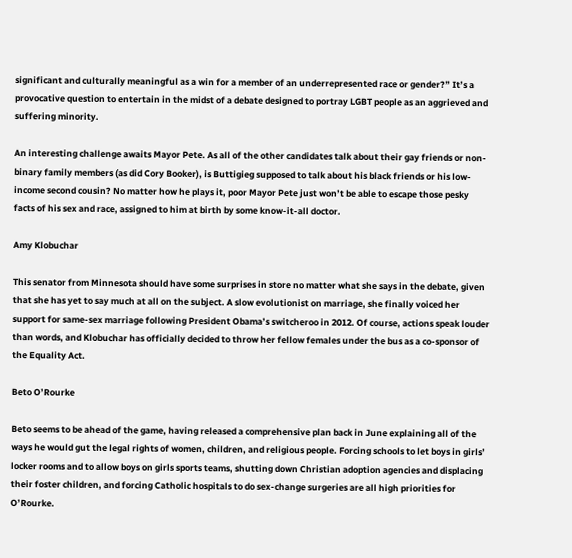significant and culturally meaningful as a win for a member of an underrepresented race or gender?” It’s a provocative question to entertain in the midst of a debate designed to portray LGBT people as an aggrieved and suffering minority.

An interesting challenge awaits Mayor Pete. As all of the other candidates talk about their gay friends or non-binary family members (as did Cory Booker), is Buttigieg supposed to talk about his black friends or his low-income second cousin? No matter how he plays it, poor Mayor Pete just won’t be able to escape those pesky facts of his sex and race, assigned to him at birth by some know-it-all doctor.

Amy Klobuchar

This senator from Minnesota should have some surprises in store no matter what she says in the debate, given that she has yet to say much at all on the subject. A slow evolutionist on marriage, she finally voiced her support for same-sex marriage following President Obama’s switcheroo in 2012. Of course, actions speak louder than words, and Klobuchar has officially decided to throw her fellow females under the bus as a co-sponsor of the Equality Act.

Beto O’Rourke

Beto seems to be ahead of the game, having released a comprehensive plan back in June explaining all of the ways he would gut the legal rights of women, children, and religious people. Forcing schools to let boys in girls’ locker rooms and to allow boys on girls sports teams, shutting down Christian adoption agencies and displacing their foster children, and forcing Catholic hospitals to do sex-change surgeries are all high priorities for O’Rourke.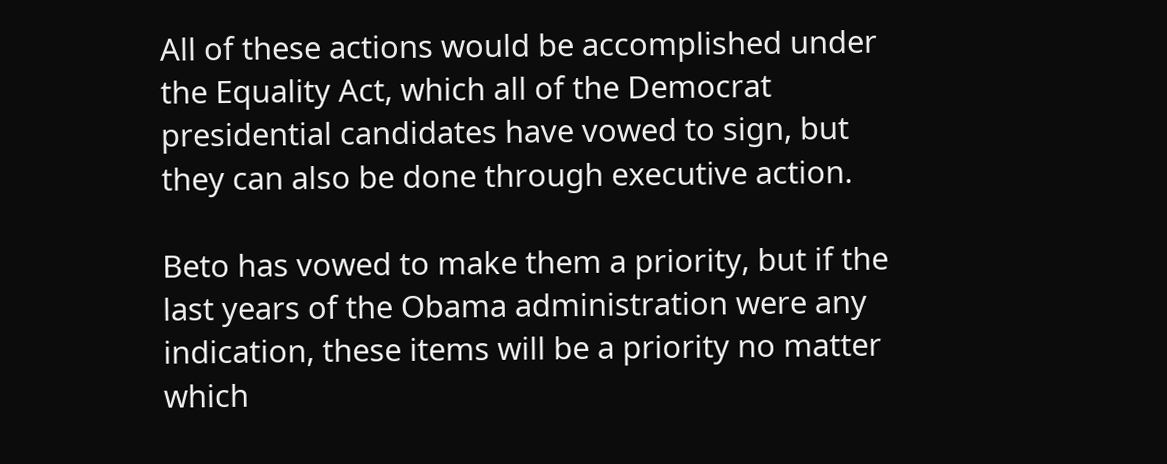All of these actions would be accomplished under the Equality Act, which all of the Democrat presidential candidates have vowed to sign, but they can also be done through executive action.

Beto has vowed to make them a priority, but if the last years of the Obama administration were any indication, these items will be a priority no matter which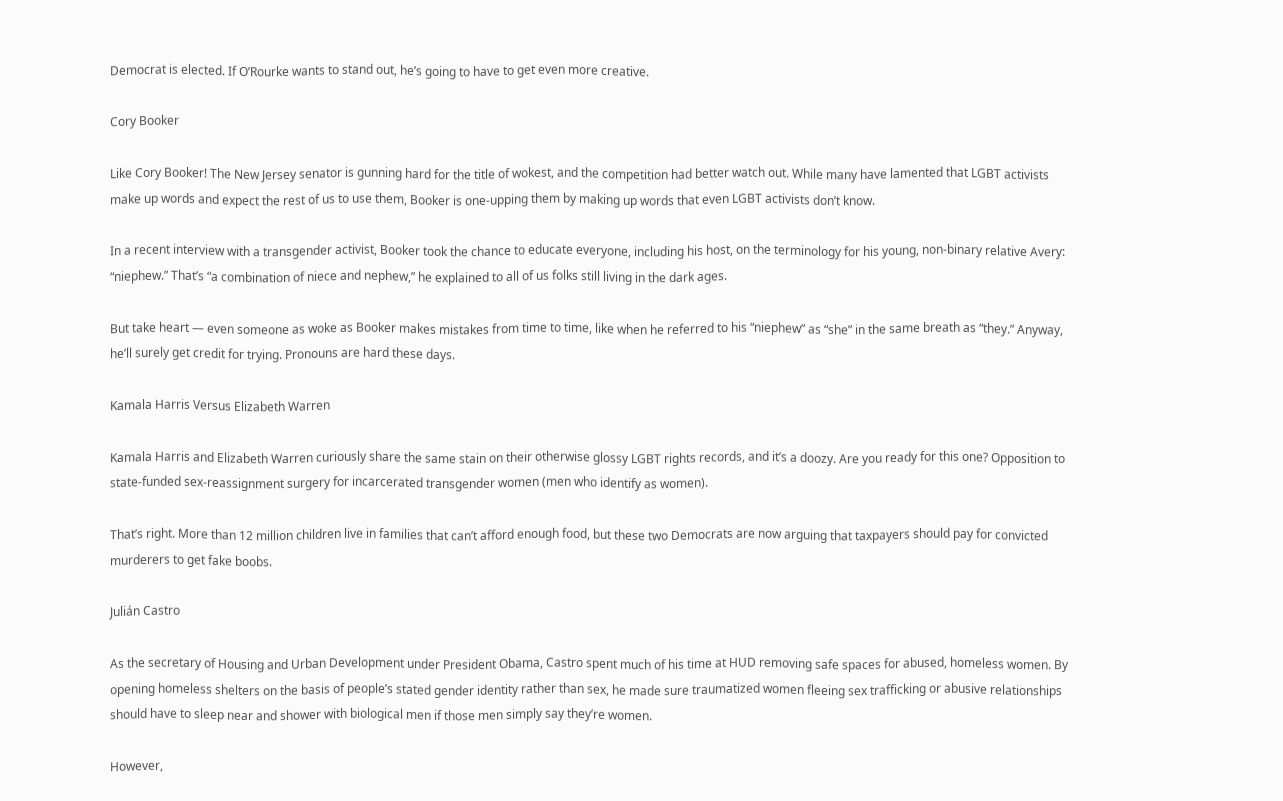Democrat is elected. If O’Rourke wants to stand out, he’s going to have to get even more creative.

Cory Booker

Like Cory Booker! The New Jersey senator is gunning hard for the title of wokest, and the competition had better watch out. While many have lamented that LGBT activists make up words and expect the rest of us to use them, Booker is one-upping them by making up words that even LGBT activists don’t know.

In a recent interview with a transgender activist, Booker took the chance to educate everyone, including his host, on the terminology for his young, non-binary relative Avery: “niephew.” That’s “a combination of niece and nephew,” he explained to all of us folks still living in the dark ages.

But take heart — even someone as woke as Booker makes mistakes from time to time, like when he referred to his “niephew” as “she” in the same breath as “they.” Anyway, he’ll surely get credit for trying. Pronouns are hard these days.

Kamala Harris Versus Elizabeth Warren

Kamala Harris and Elizabeth Warren curiously share the same stain on their otherwise glossy LGBT rights records, and it’s a doozy. Are you ready for this one? Opposition to state-funded sex-reassignment surgery for incarcerated transgender women (men who identify as women).

That’s right. More than 12 million children live in families that can’t afford enough food, but these two Democrats are now arguing that taxpayers should pay for convicted murderers to get fake boobs.

Julián Castro

As the secretary of Housing and Urban Development under President Obama, Castro spent much of his time at HUD removing safe spaces for abused, homeless women. By opening homeless shelters on the basis of people’s stated gender identity rather than sex, he made sure traumatized women fleeing sex trafficking or abusive relationships should have to sleep near and shower with biological men if those men simply say they’re women.

However,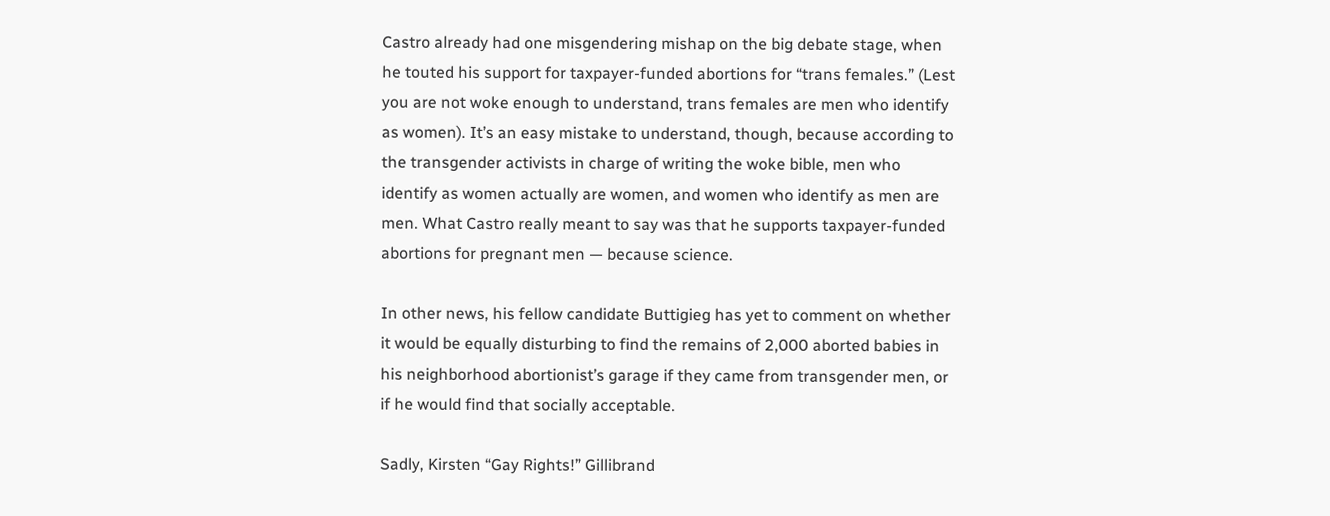Castro already had one misgendering mishap on the big debate stage, when he touted his support for taxpayer-funded abortions for “trans females.” (Lest you are not woke enough to understand, trans females are men who identify as women). It’s an easy mistake to understand, though, because according to the transgender activists in charge of writing the woke bible, men who identify as women actually are women, and women who identify as men are men. What Castro really meant to say was that he supports taxpayer-funded abortions for pregnant men — because science.

In other news, his fellow candidate Buttigieg has yet to comment on whether it would be equally disturbing to find the remains of 2,000 aborted babies in his neighborhood abortionist’s garage if they came from transgender men, or if he would find that socially acceptable.

Sadly, Kirsten “Gay Rights!” Gillibrand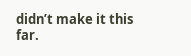didn’t make it this far.